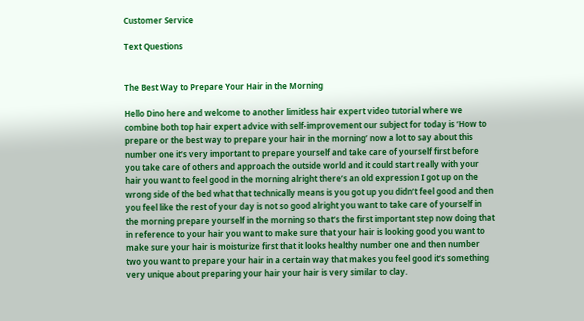Customer Service

Text Questions


The Best Way to Prepare Your Hair in the Morning

Hello Dino here and welcome to another limitless hair expert video tutorial where we combine both top hair expert advice with self-improvement our subject for today is ‘How to prepare or the best way to prepare your hair in the morning’ now a lot to say about this number one it’s very important to prepare yourself and take care of yourself first before you take care of others and approach the outside world and it could start really with your hair you want to feel good in the morning alright there’s an old expression I got up on the wrong side of the bed what that technically means is you got up you didn’t feel good and then you feel like the rest of your day is not so good alright you want to take care of yourself in the morning prepare yourself in the morning so that’s the first important step now doing that in reference to your hair you want to make sure that your hair is looking good you want to make sure your hair is moisturize first that it looks healthy number one and then number two you want to prepare your hair in a certain way that makes you feel good it’s something very unique about preparing your hair your hair is very similar to clay.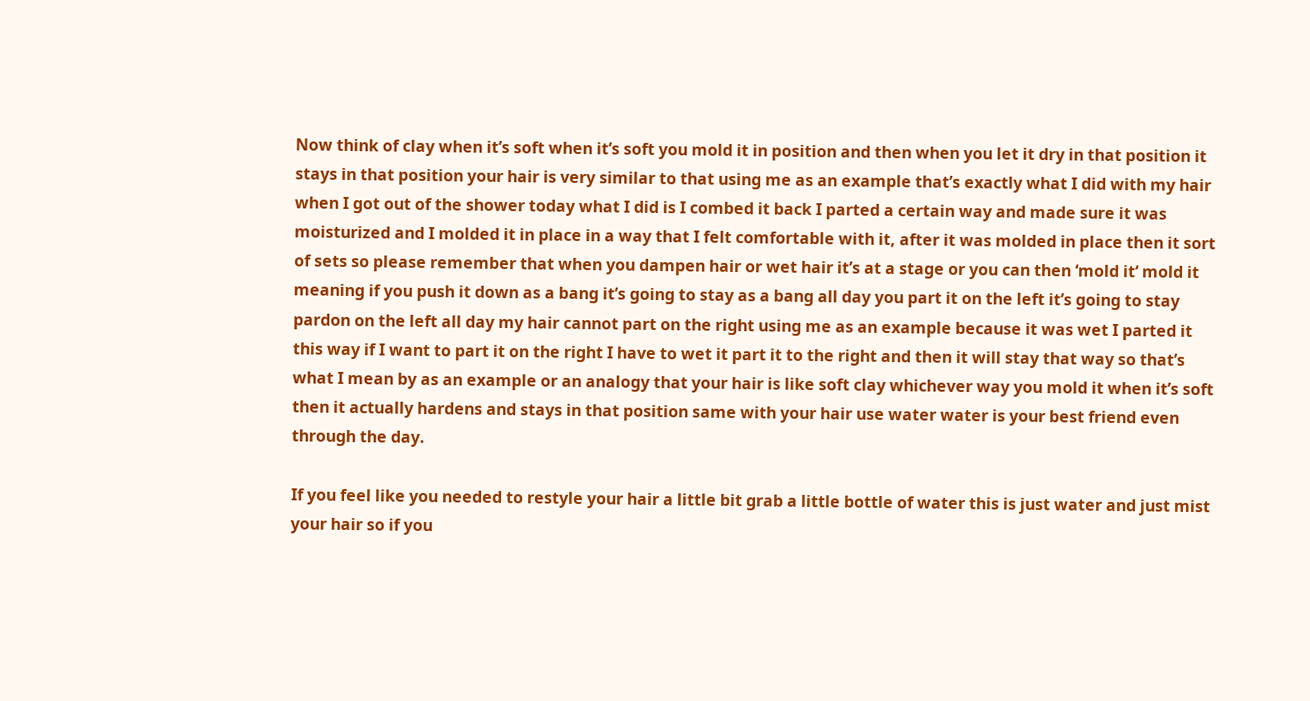Now think of clay when it’s soft when it’s soft you mold it in position and then when you let it dry in that position it stays in that position your hair is very similar to that using me as an example that’s exactly what I did with my hair when I got out of the shower today what I did is I combed it back I parted a certain way and made sure it was moisturized and I molded it in place in a way that I felt comfortable with it, after it was molded in place then it sort of sets so please remember that when you dampen hair or wet hair it’s at a stage or you can then ‘mold it‘ mold it meaning if you push it down as a bang it’s going to stay as a bang all day you part it on the left it’s going to stay pardon on the left all day my hair cannot part on the right using me as an example because it was wet I parted it this way if I want to part it on the right I have to wet it part it to the right and then it will stay that way so that’s what I mean by as an example or an analogy that your hair is like soft clay whichever way you mold it when it’s soft then it actually hardens and stays in that position same with your hair use water water is your best friend even through the day.

If you feel like you needed to restyle your hair a little bit grab a little bottle of water this is just water and just mist your hair so if you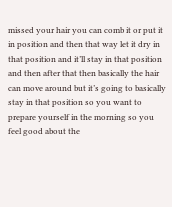missed your hair you can comb it or put it in position and then that way let it dry in that position and it’ll stay in that position and then after that then basically the hair can move around but it’s going to basically stay in that position so you want to prepare yourself in the morning so you feel good about the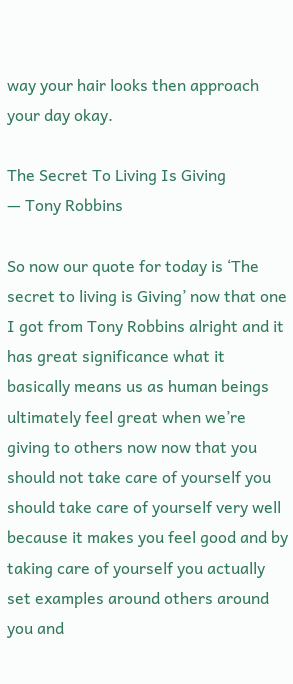way your hair looks then approach your day okay.

The Secret To Living Is Giving
— Tony Robbins

So now our quote for today is ‘The secret to living is Giving’ now that one I got from Tony Robbins alright and it has great significance what it basically means us as human beings ultimately feel great when we’re giving to others now now that you should not take care of yourself you should take care of yourself very well because it makes you feel good and by taking care of yourself you actually set examples around others around you and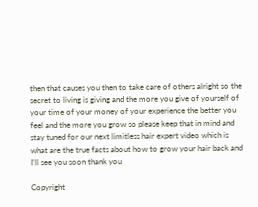then that causes you then to take care of others alright so the secret to living is giving and the more you give of yourself of your time of your money of your experience the better you feel and the more you grow so please keep that in mind and stay tuned for our next limitless hair expert video which is what are the true facts about how to grow your hair back and I’ll see you soon thank you

Copyright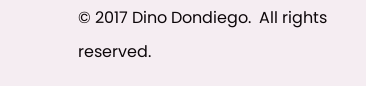© 2017 Dino Dondiego.  All rights reserved.